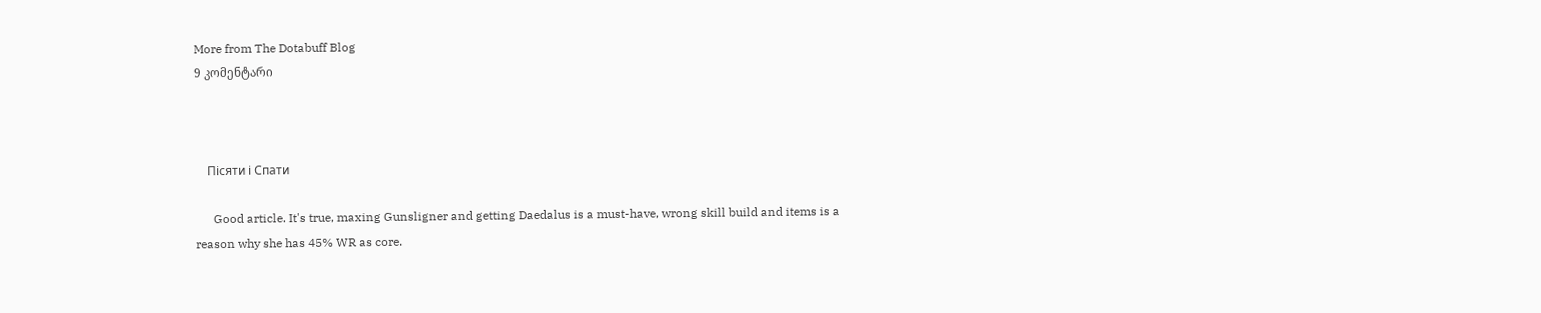More from The Dotabuff Blog
9 კომენტარი



    Пісяти і Спати

      Good article. It's true, maxing Gunsligner and getting Daedalus is a must-have, wrong skill build and items is a reason why she has 45% WR as core.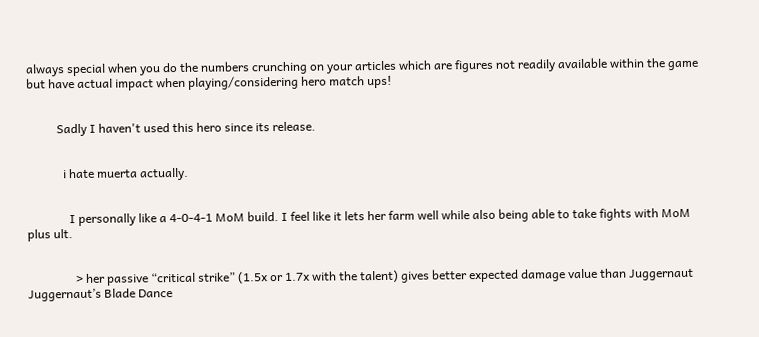always special when you do the numbers crunching on your articles which are figures not readily available within the game but have actual impact when playing/considering hero match ups!


          Sadly I haven't used this hero since its release.


            i hate muerta actually.


              I personally like a 4-0-4-1 MoM build. I feel like it lets her farm well while also being able to take fights with MoM plus ult.


                > her passive “critical strike” (1.5x or 1.7x with the talent) gives better expected damage value than Juggernaut Juggernaut’s Blade Dance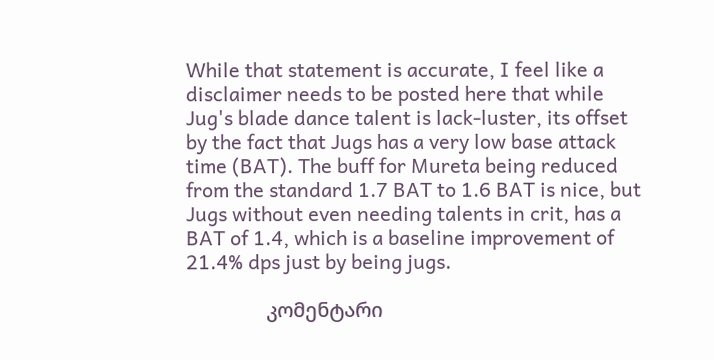While that statement is accurate, I feel like a disclaimer needs to be posted here that while Jug's blade dance talent is lack-luster, its offset by the fact that Jugs has a very low base attack time (BAT). The buff for Mureta being reduced from the standard 1.7 BAT to 1.6 BAT is nice, but Jugs without even needing talents in crit, has a BAT of 1.4, which is a baseline improvement of 21.4% dps just by being jugs.

                კომენტარი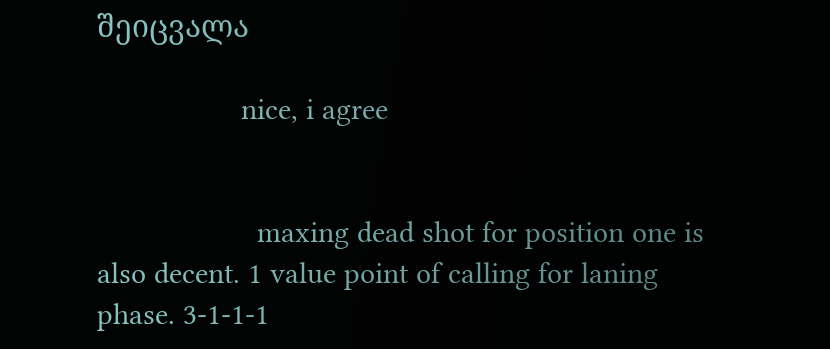შეიცვალა

                  nice, i agree


                    maxing dead shot for position one is also decent. 1 value point of calling for laning phase. 3-1-1-1